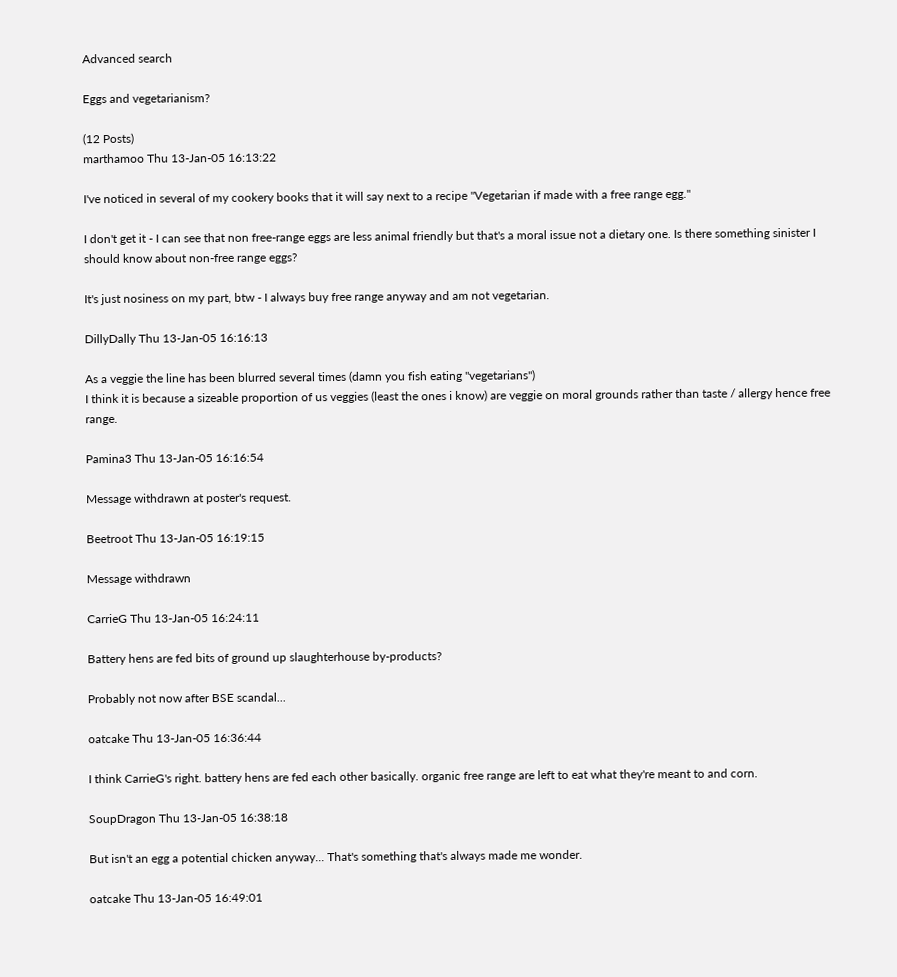Advanced search

Eggs and vegetarianism?

(12 Posts)
marthamoo Thu 13-Jan-05 16:13:22

I've noticed in several of my cookery books that it will say next to a recipe "Vegetarian if made with a free range egg."

I don't get it - I can see that non free-range eggs are less animal friendly but that's a moral issue not a dietary one. Is there something sinister I should know about non-free range eggs?

It's just nosiness on my part, btw - I always buy free range anyway and am not vegetarian.

DillyDally Thu 13-Jan-05 16:16:13

As a veggie the line has been blurred several times (damn you fish eating "vegetarians")
I think it is because a sizeable proportion of us veggies (least the ones i know) are veggie on moral grounds rather than taste / allergy hence free range.

Pamina3 Thu 13-Jan-05 16:16:54

Message withdrawn at poster's request.

Beetroot Thu 13-Jan-05 16:19:15

Message withdrawn

CarrieG Thu 13-Jan-05 16:24:11

Battery hens are fed bits of ground up slaughterhouse by-products?

Probably not now after BSE scandal...

oatcake Thu 13-Jan-05 16:36:44

I think CarrieG's right. battery hens are fed each other basically. organic free range are left to eat what they're meant to and corn.

SoupDragon Thu 13-Jan-05 16:38:18

But isn't an egg a potential chicken anyway... That's something that's always made me wonder.

oatcake Thu 13-Jan-05 16:49:01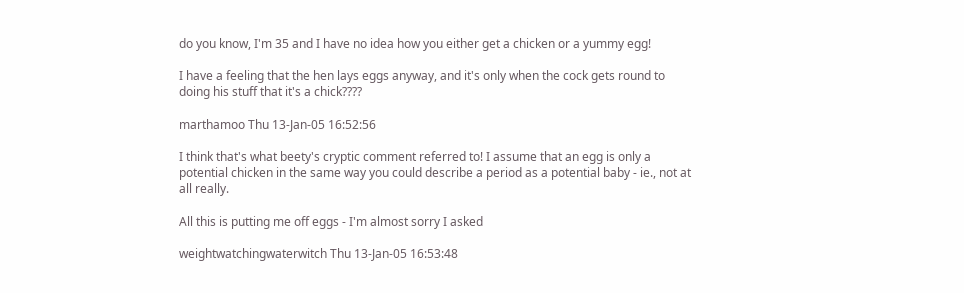do you know, I'm 35 and I have no idea how you either get a chicken or a yummy egg!

I have a feeling that the hen lays eggs anyway, and it's only when the cock gets round to doing his stuff that it's a chick????

marthamoo Thu 13-Jan-05 16:52:56

I think that's what beety's cryptic comment referred to! I assume that an egg is only a potential chicken in the same way you could describe a period as a potential baby - ie., not at all really.

All this is putting me off eggs - I'm almost sorry I asked

weightwatchingwaterwitch Thu 13-Jan-05 16:53:48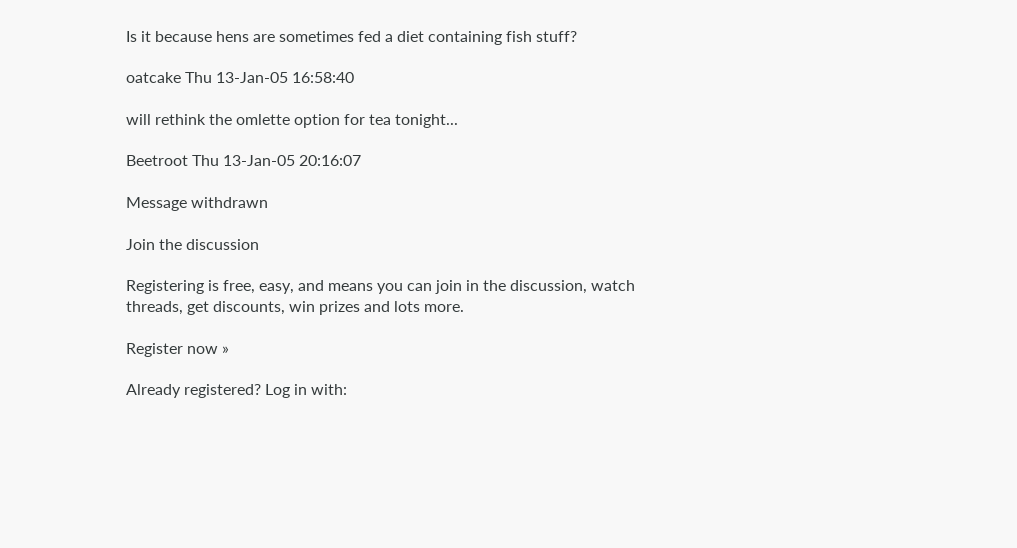Is it because hens are sometimes fed a diet containing fish stuff?

oatcake Thu 13-Jan-05 16:58:40

will rethink the omlette option for tea tonight...

Beetroot Thu 13-Jan-05 20:16:07

Message withdrawn

Join the discussion

Registering is free, easy, and means you can join in the discussion, watch threads, get discounts, win prizes and lots more.

Register now »

Already registered? Log in with: